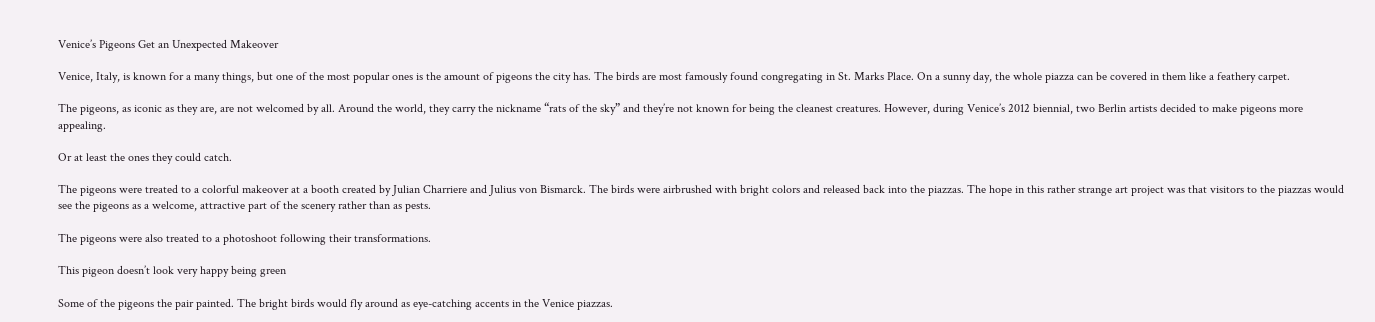Venice’s Pigeons Get an Unexpected Makeover

Venice, Italy, is known for a many things, but one of the most popular ones is the amount of pigeons the city has. The birds are most famously found congregating in St. Marks Place. On a sunny day, the whole piazza can be covered in them like a feathery carpet.

The pigeons, as iconic as they are, are not welcomed by all. Around the world, they carry the nickname “rats of the sky” and they’re not known for being the cleanest creatures. However, during Venice’s 2012 biennial, two Berlin artists decided to make pigeons more appealing.

Or at least the ones they could catch.

The pigeons were treated to a colorful makeover at a booth created by Julian Charriere and Julius von Bismarck. The birds were airbrushed with bright colors and released back into the piazzas. The hope in this rather strange art project was that visitors to the piazzas would see the pigeons as a welcome, attractive part of the scenery rather than as pests.

The pigeons were also treated to a photoshoot following their transformations.

This pigeon doesn’t look very happy being green

Some of the pigeons the pair painted. The bright birds would fly around as eye-catching accents in the Venice piazzas.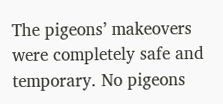The pigeons’ makeovers were completely safe and temporary. No pigeons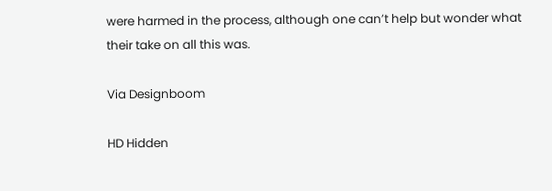were harmed in the process, although one can’t help but wonder what their take on all this was.

Via Designboom

HD Hidden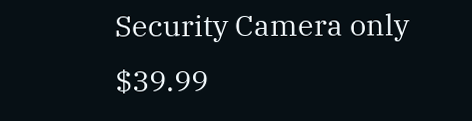Security Camera only $39.99